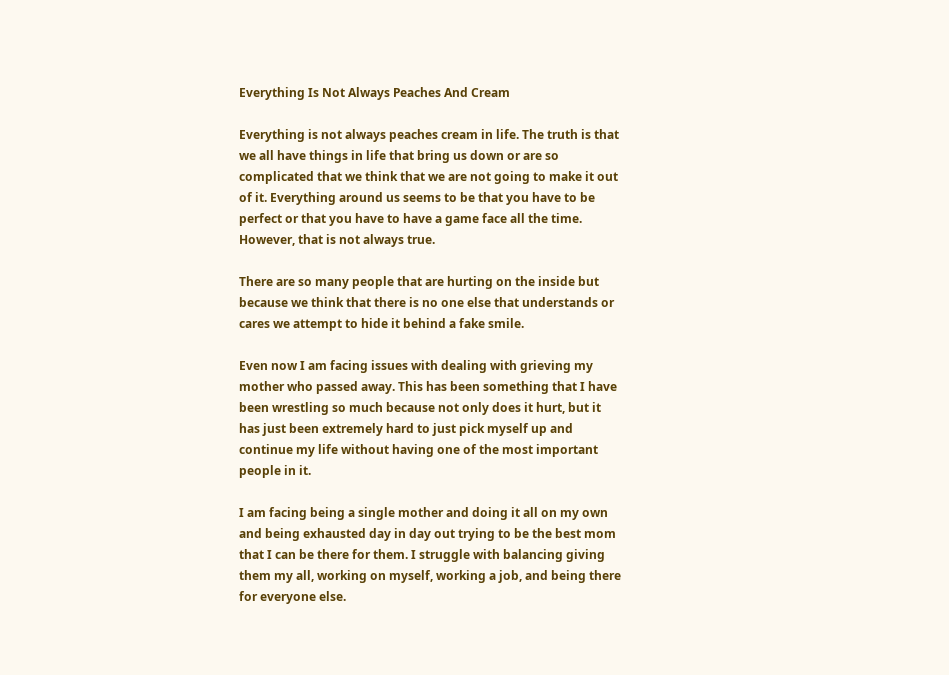Everything Is Not Always Peaches And Cream

Everything is not always peaches cream in life. The truth is that we all have things in life that bring us down or are so complicated that we think that we are not going to make it out of it. Everything around us seems to be that you have to be perfect or that you have to have a game face all the time. However, that is not always true.

There are so many people that are hurting on the inside but because we think that there is no one else that understands or cares we attempt to hide it behind a fake smile.

Even now I am facing issues with dealing with grieving my mother who passed away. This has been something that I have been wrestling so much because not only does it hurt, but it has just been extremely hard to just pick myself up and continue my life without having one of the most important people in it.

I am facing being a single mother and doing it all on my own and being exhausted day in day out trying to be the best mom that I can be there for them. I struggle with balancing giving them my all, working on myself, working a job, and being there for everyone else.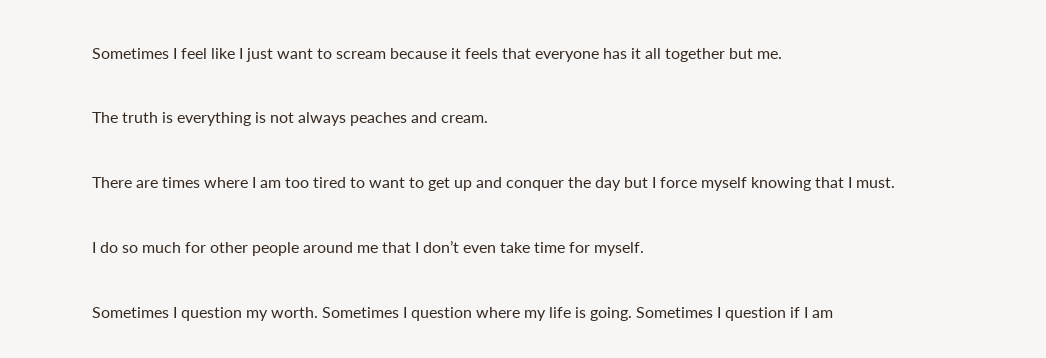Sometimes I feel like I just want to scream because it feels that everyone has it all together but me.

The truth is everything is not always peaches and cream.

There are times where I am too tired to want to get up and conquer the day but I force myself knowing that I must.

I do so much for other people around me that I don’t even take time for myself.

Sometimes I question my worth. Sometimes I question where my life is going. Sometimes I question if I am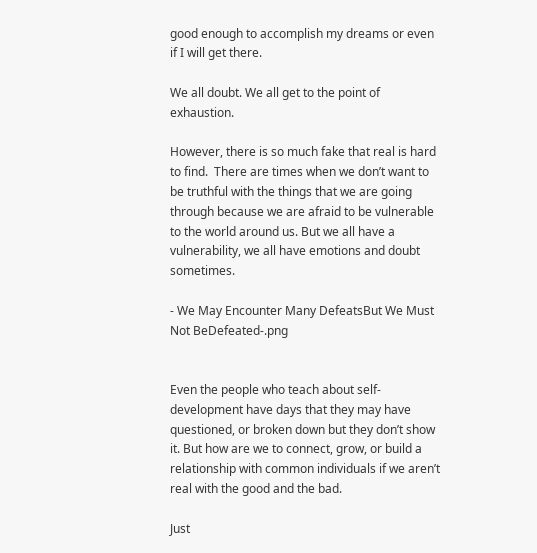good enough to accomplish my dreams or even if I will get there.

We all doubt. We all get to the point of exhaustion.

However, there is so much fake that real is hard to find.  There are times when we don’t want to be truthful with the things that we are going through because we are afraid to be vulnerable to the world around us. But we all have a vulnerability, we all have emotions and doubt sometimes.

- We May Encounter Many DefeatsBut We Must Not BeDefeated-.png


Even the people who teach about self-development have days that they may have questioned, or broken down but they don’t show it. But how are we to connect, grow, or build a relationship with common individuals if we aren’t real with the good and the bad.

Just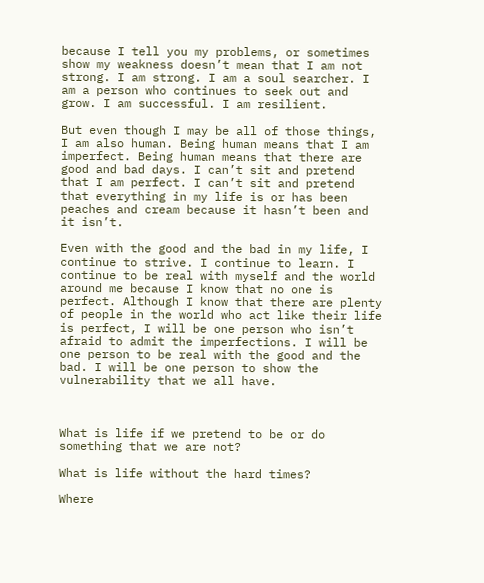because I tell you my problems, or sometimes show my weakness doesn’t mean that I am not strong. I am strong. I am a soul searcher. I am a person who continues to seek out and grow. I am successful. I am resilient.

But even though I may be all of those things, I am also human. Being human means that I am imperfect. Being human means that there are good and bad days. I can’t sit and pretend that I am perfect. I can’t sit and pretend that everything in my life is or has been peaches and cream because it hasn’t been and it isn’t.

Even with the good and the bad in my life, I continue to strive. I continue to learn. I continue to be real with myself and the world around me because I know that no one is perfect. Although I know that there are plenty of people in the world who act like their life is perfect, I will be one person who isn’t afraid to admit the imperfections. I will be one person to be real with the good and the bad. I will be one person to show the vulnerability that we all have.



What is life if we pretend to be or do something that we are not?

What is life without the hard times?

Where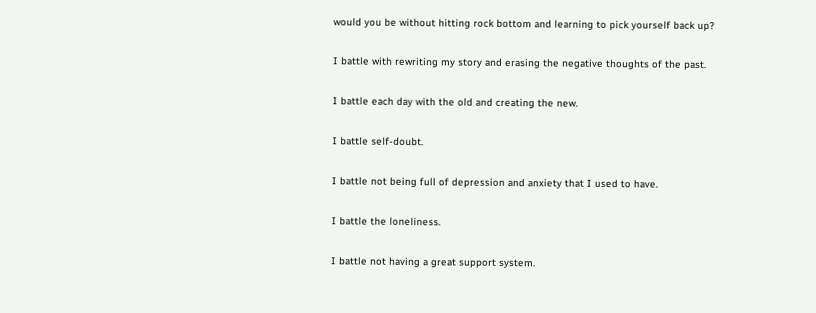would you be without hitting rock bottom and learning to pick yourself back up?

I battle with rewriting my story and erasing the negative thoughts of the past.

I battle each day with the old and creating the new.

I battle self-doubt.

I battle not being full of depression and anxiety that I used to have.

I battle the loneliness.

I battle not having a great support system.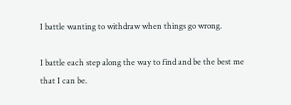I battle wanting to withdraw when things go wrong.

I battle each step along the way to find and be the best me that I can be.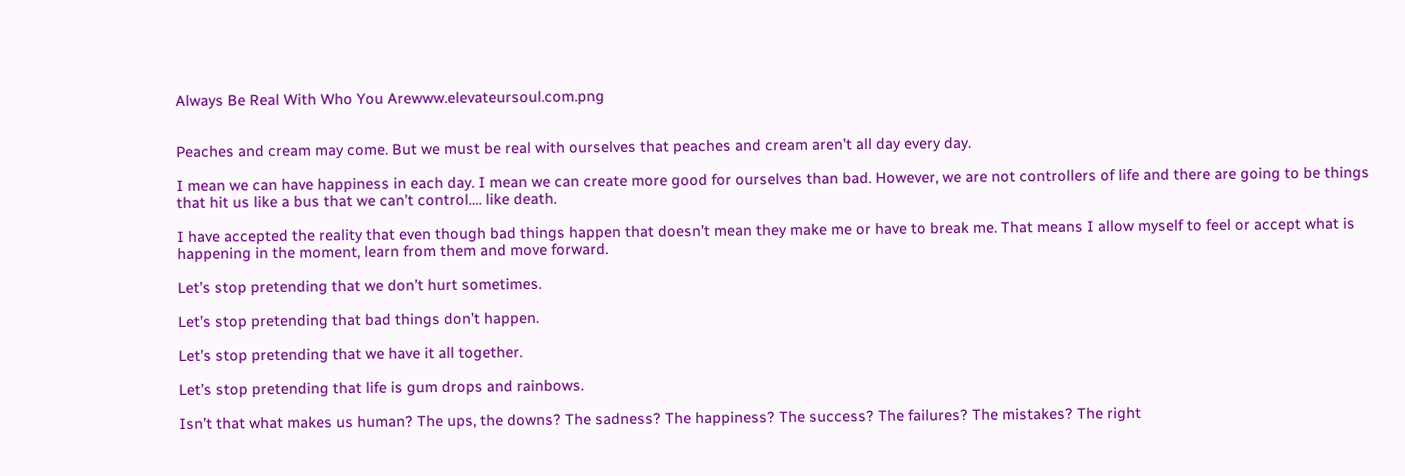Always Be Real With Who You Arewww.elevateursoul.com.png


Peaches and cream may come. But we must be real with ourselves that peaches and cream aren’t all day every day.

I mean we can have happiness in each day. I mean we can create more good for ourselves than bad. However, we are not controllers of life and there are going to be things that hit us like a bus that we can’t control…. like death.

I have accepted the reality that even though bad things happen that doesn’t mean they make me or have to break me. That means I allow myself to feel or accept what is happening in the moment, learn from them and move forward.

Let’s stop pretending that we don’t hurt sometimes.

Let’s stop pretending that bad things don’t happen.

Let’s stop pretending that we have it all together.

Let’s stop pretending that life is gum drops and rainbows.

Isn’t that what makes us human? The ups, the downs? The sadness? The happiness? The success? The failures? The mistakes? The right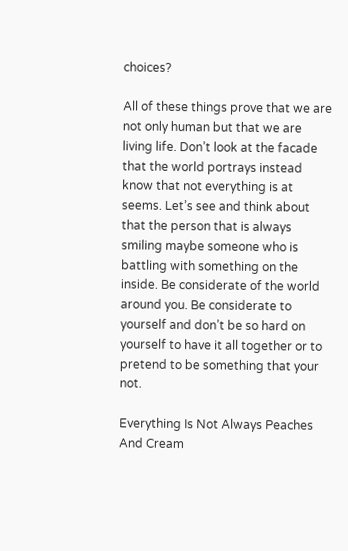choices?

All of these things prove that we are not only human but that we are living life. Don’t look at the facade that the world portrays instead know that not everything is at seems. Let’s see and think about that the person that is always smiling maybe someone who is battling with something on the inside. Be considerate of the world around you. Be considerate to yourself and don’t be so hard on yourself to have it all together or to pretend to be something that your not.

Everything Is Not Always Peaches And Cream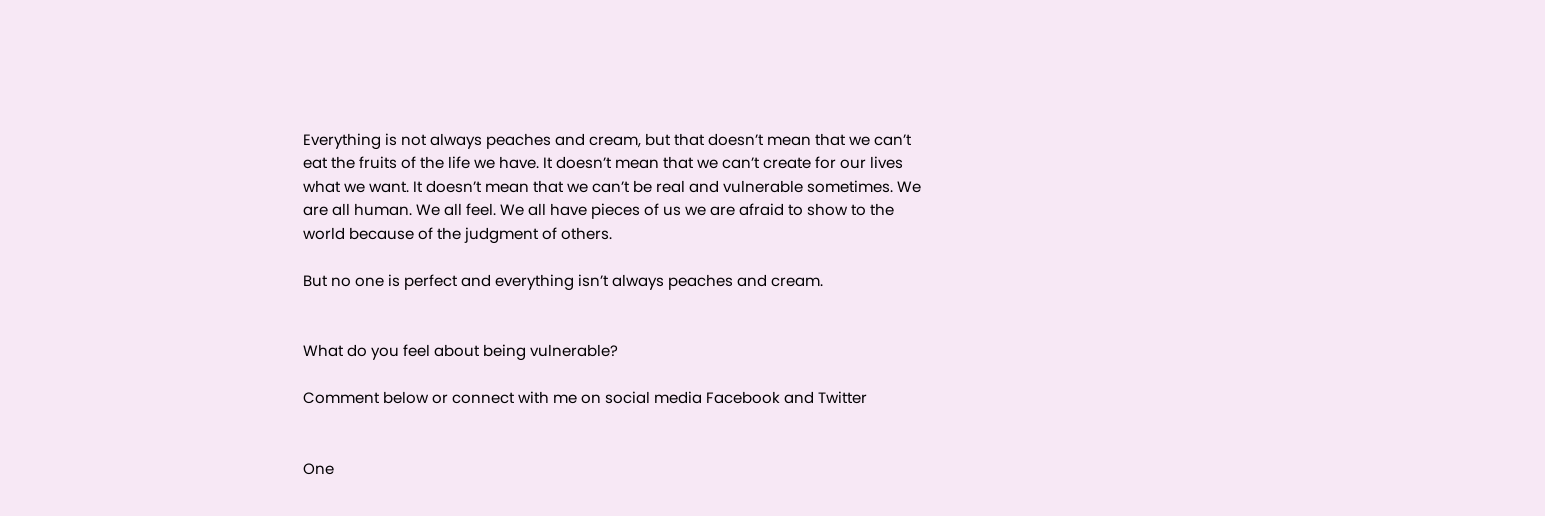Everything is not always peaches and cream, but that doesn’t mean that we can’t eat the fruits of the life we have. It doesn’t mean that we can’t create for our lives what we want. It doesn’t mean that we can’t be real and vulnerable sometimes. We are all human. We all feel. We all have pieces of us we are afraid to show to the world because of the judgment of others.

But no one is perfect and everything isn’t always peaches and cream.


What do you feel about being vulnerable?

Comment below or connect with me on social media Facebook and Twitter


One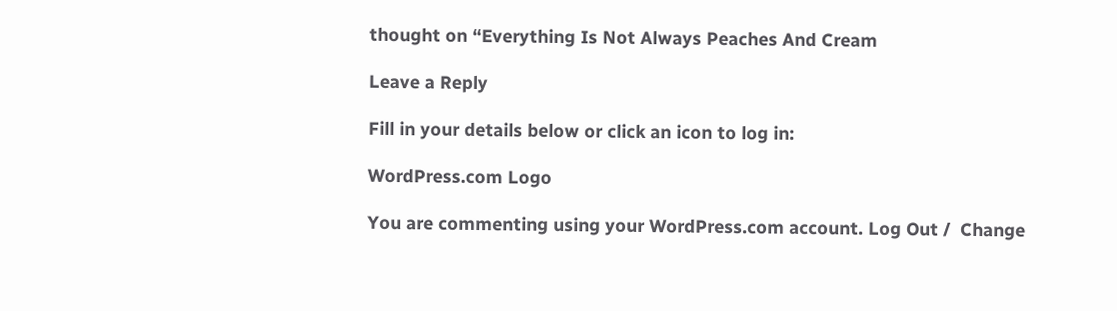thought on “Everything Is Not Always Peaches And Cream

Leave a Reply

Fill in your details below or click an icon to log in:

WordPress.com Logo

You are commenting using your WordPress.com account. Log Out /  Change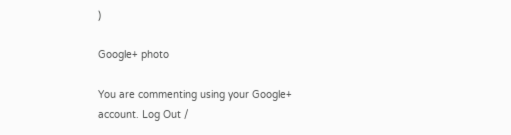)

Google+ photo

You are commenting using your Google+ account. Log Out /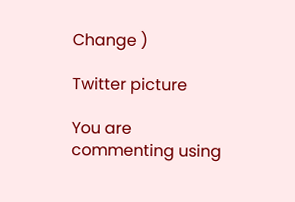Change )

Twitter picture

You are commenting using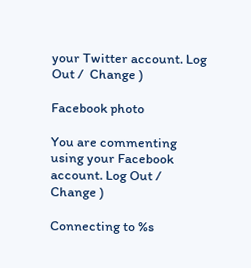your Twitter account. Log Out /  Change )

Facebook photo

You are commenting using your Facebook account. Log Out /  Change )

Connecting to %s